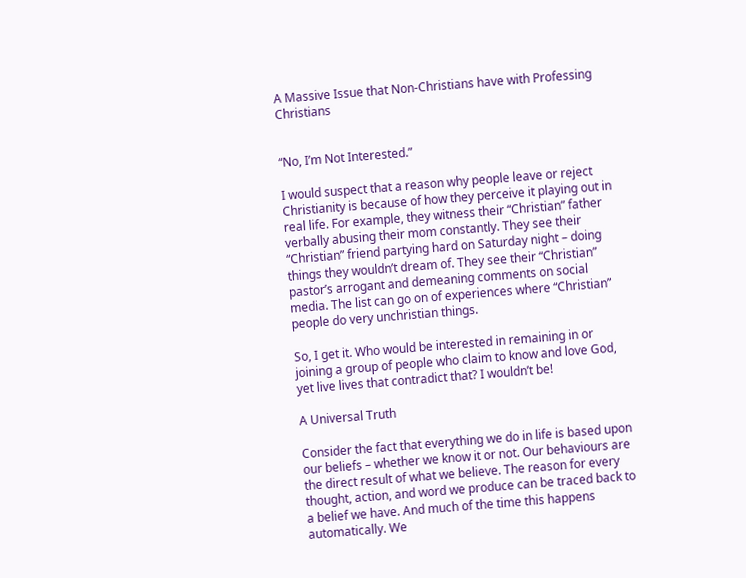A Massive Issue that Non-Christians have with Professing Christians


“No, I’m Not Interested.”

I would suspect that a reason why people leave or reject Christianity is because of how they perceive it playing out in real life. For example, they witness their “Christian” father verbally abusing their mom constantly. They see their “Christian” friend partying hard on Saturday night – doing things they wouldn’t dream of. They see their “Christian” pastor’s arrogant and demeaning comments on social media. The list can go on of experiences where “Christian” people do very unchristian things.

So, I get it. Who would be interested in remaining in or joining a group of people who claim to know and love God, yet live lives that contradict that? I wouldn’t be!

A Universal Truth

Consider the fact that everything we do in life is based upon our beliefs – whether we know it or not. Our behaviours are the direct result of what we believe. The reason for every thought, action, and word we produce can be traced back to a belief we have. And much of the time this happens automatically. We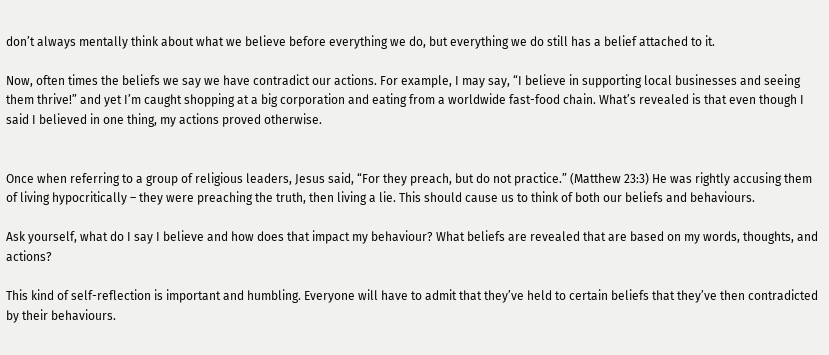don’t always mentally think about what we believe before everything we do, but everything we do still has a belief attached to it.

Now, often times the beliefs we say we have contradict our actions. For example, I may say, “I believe in supporting local businesses and seeing them thrive!” and yet I’m caught shopping at a big corporation and eating from a worldwide fast-food chain. What’s revealed is that even though I said I believed in one thing, my actions proved otherwise.


Once when referring to a group of religious leaders, Jesus said, “For they preach, but do not practice.” (Matthew 23:3) He was rightly accusing them of living hypocritically – they were preaching the truth, then living a lie. This should cause us to think of both our beliefs and behaviours.

Ask yourself, what do I say I believe and how does that impact my behaviour? What beliefs are revealed that are based on my words, thoughts, and actions?

This kind of self-reflection is important and humbling. Everyone will have to admit that they’ve held to certain beliefs that they’ve then contradicted by their behaviours.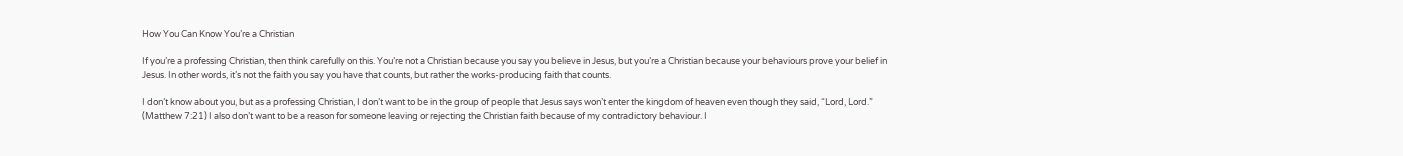How You Can Know You’re a Christian

If you’re a professing Christian, then think carefully on this. You’re not a Christian because you say you believe in Jesus, but you’re a Christian because your behaviours prove your belief in Jesus. In other words, it’s not the faith you say you have that counts, but rather the works-producing faith that counts.

I don’t know about you, but as a professing Christian, I don’t want to be in the group of people that Jesus says won’t enter the kingdom of heaven even though they said, “Lord, Lord.” (Matthew 7:21) I also don’t want to be a reason for someone leaving or rejecting the Christian faith because of my contradictory behaviour. I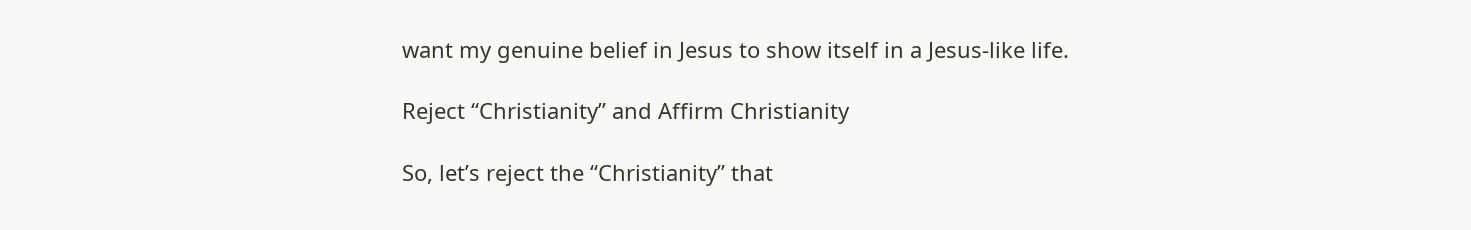want my genuine belief in Jesus to show itself in a Jesus-like life.

Reject “Christianity” and Affirm Christianity

So, let’s reject the “Christianity” that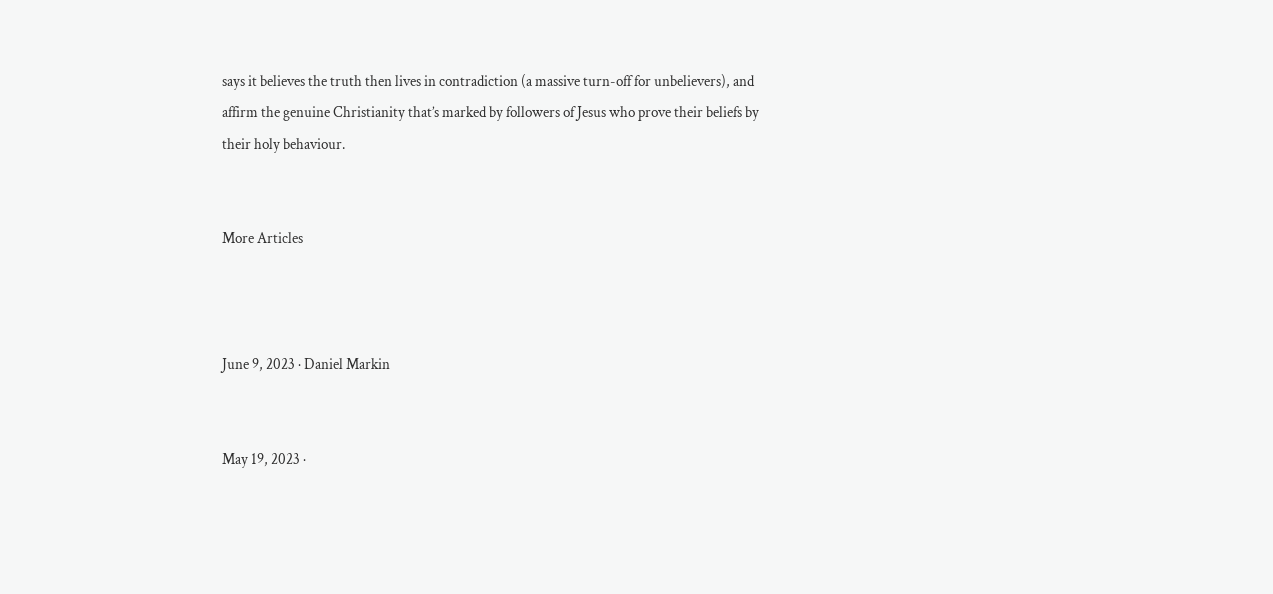says it believes the truth then lives in contradiction (a massive turn-off for unbelievers), and affirm the genuine Christianity that’s marked by followers of Jesus who prove their beliefs by their holy behaviour.


More Articles



June 9, 2023 · Daniel Markin


May 19, 2023 ·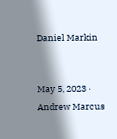Daniel Markin


May 5, 2023 · Andrew Marcus